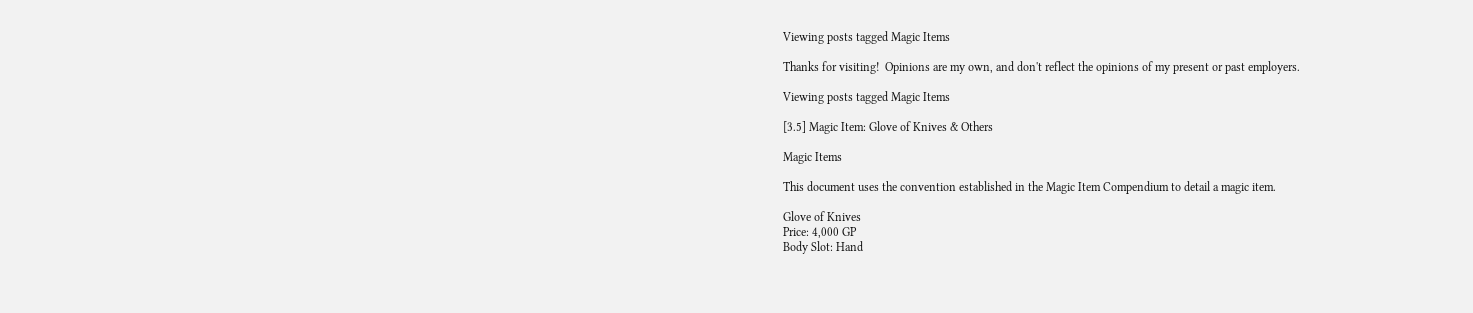Viewing posts tagged Magic Items

Thanks for visiting!  Opinions are my own, and don't reflect the opinions of my present or past employers.

Viewing posts tagged Magic Items

[3.5] Magic Item: Glove of Knives & Others

Magic Items

This document uses the convention established in the Magic Item Compendium to detail a magic item.

Glove of Knives
Price: 4,000 GP
Body Slot: Hand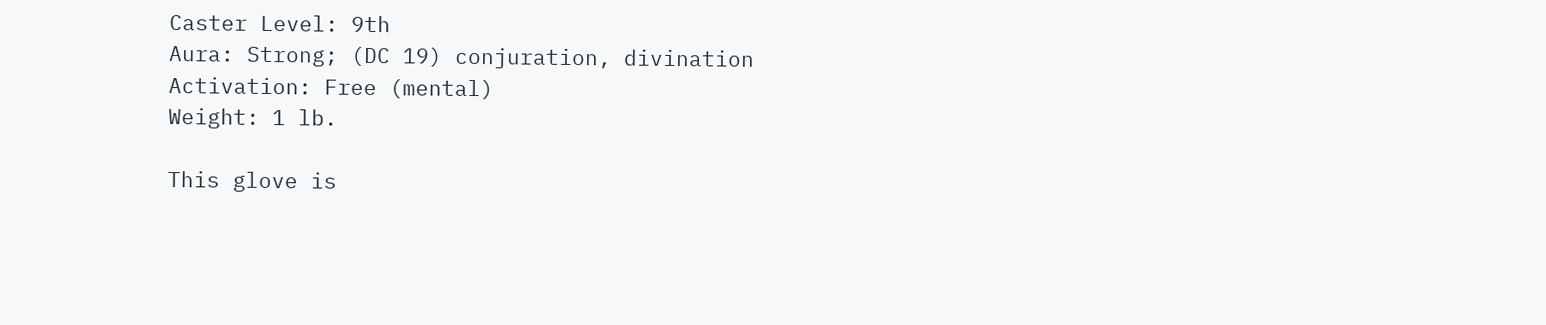Caster Level: 9th
Aura: Strong; (DC 19) conjuration, divination
Activation: Free (mental)
Weight: 1 lb.

This glove is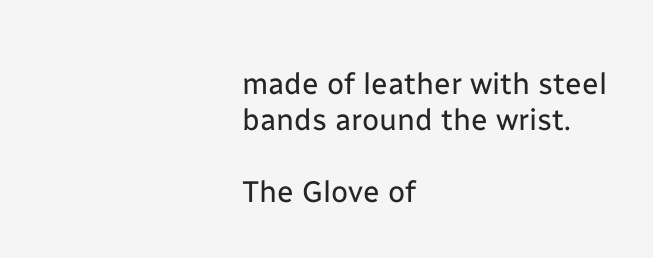made of leather with steel bands around the wrist.

The Glove of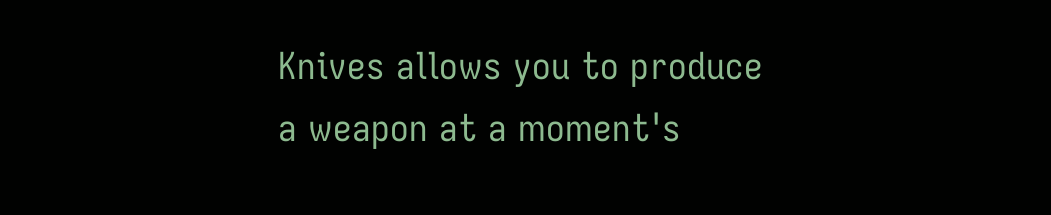Knives allows you to produce a weapon at a moment's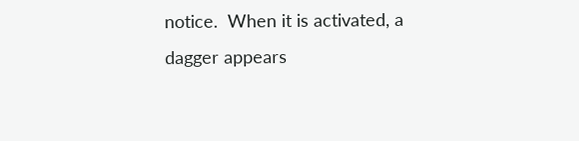notice.  When it is activated, a dagger appears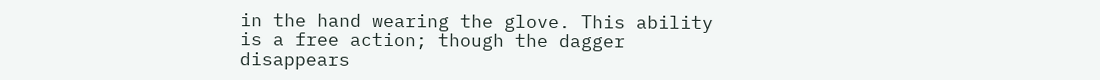in the hand wearing the glove. This ability is a free action; though the dagger disappears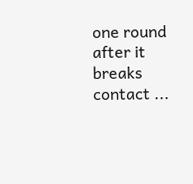one round after it breaks contact ...